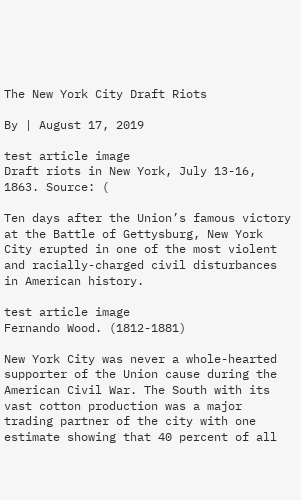The New York City Draft Riots

By | August 17, 2019

test article image
Draft riots in New York, July 13-16, 1863. Source: (

Ten days after the Union’s famous victory at the Battle of Gettysburg, New York City erupted in one of the most violent and racially-charged civil disturbances in American history.

test article image
Fernando Wood. (1812-1881)

New York City was never a whole-hearted supporter of the Union cause during the American Civil War. The South with its vast cotton production was a major trading partner of the city with one estimate showing that 40 percent of all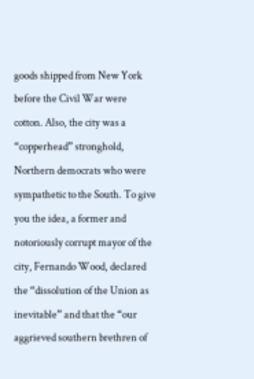goods shipped from New York before the Civil War were cotton. Also, the city was a “copperhead” stronghold, Northern democrats who were sympathetic to the South. To give you the idea, a former and notoriously corrupt mayor of the city, Fernando Wood, declared the “dissolution of the Union as inevitable” and that the “our aggrieved southern brethren of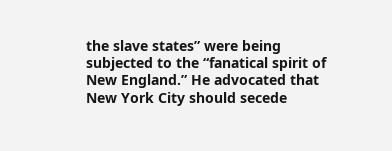the slave states” were being subjected to the “fanatical spirit of New England.” He advocated that New York City should secede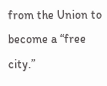from the Union to become a “free city.”